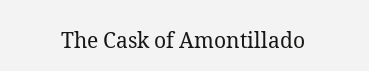The Cask of Amontillado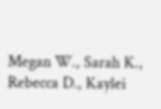Megan W., Sarah K., Rebecca D., Kaylei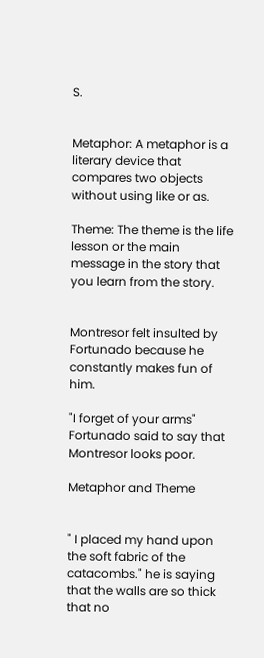S.


Metaphor: A metaphor is a literary device that compares two objects without using like or as.

Theme: The theme is the life lesson or the main message in the story that you learn from the story.


Montresor felt insulted by Fortunado because he constantly makes fun of him.

"I forget of your arms" Fortunado said to say that Montresor looks poor.

Metaphor and Theme


" I placed my hand upon the soft fabric of the catacombs." he is saying that the walls are so thick that no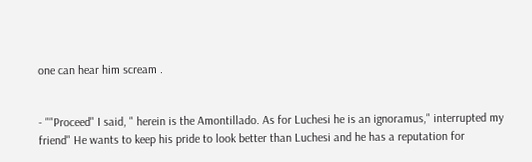one can hear him scream .


- ""Proceed" I said, " herein is the Amontillado. As for Luchesi he is an ignoramus," interrupted my friend" He wants to keep his pride to look better than Luchesi and he has a reputation for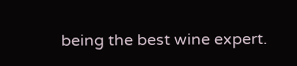being the best wine expert.